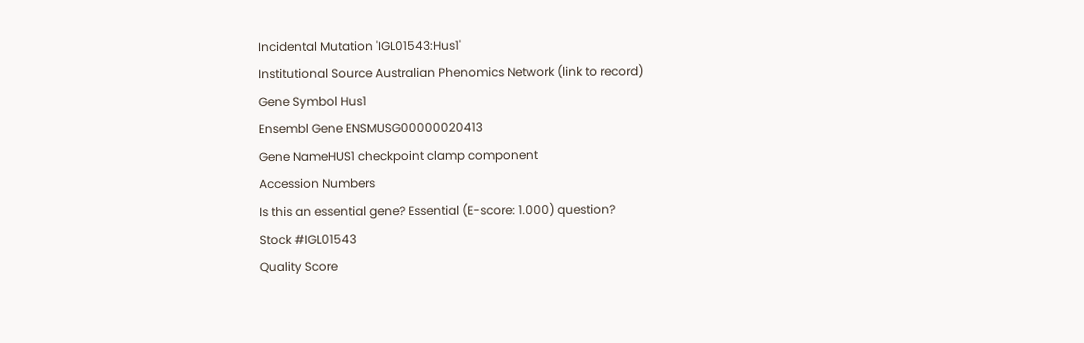Incidental Mutation 'IGL01543:Hus1'
Institutional Source Australian Phenomics Network (link to record)
Gene Symbol Hus1
Ensembl Gene ENSMUSG00000020413
Gene NameHUS1 checkpoint clamp component
Accession Numbers
Is this an essential gene? Essential (E-score: 1.000) question?
Stock #IGL01543
Quality Score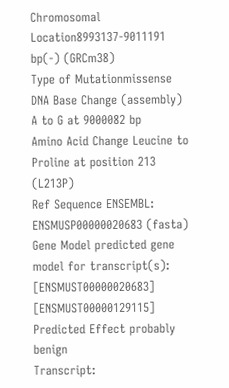Chromosomal Location8993137-9011191 bp(-) (GRCm38)
Type of Mutationmissense
DNA Base Change (assembly) A to G at 9000082 bp
Amino Acid Change Leucine to Proline at position 213 (L213P)
Ref Sequence ENSEMBL: ENSMUSP00000020683 (fasta)
Gene Model predicted gene model for transcript(s): [ENSMUST00000020683] [ENSMUST00000129115]
Predicted Effect probably benign
Transcript: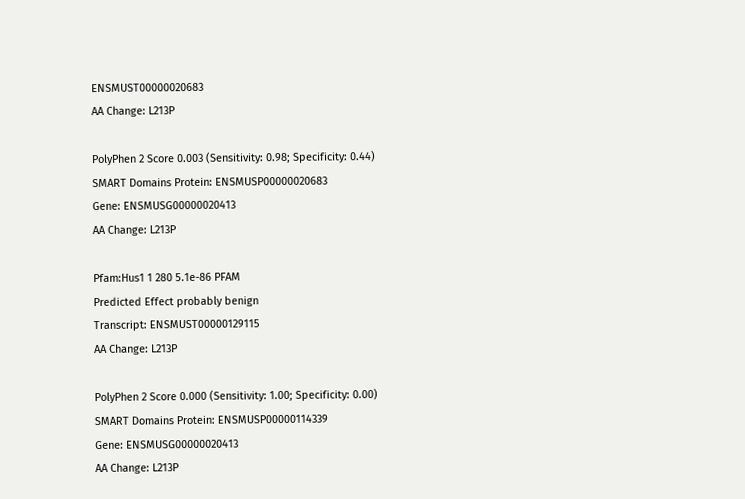ENSMUST00000020683
AA Change: L213P

PolyPhen 2 Score 0.003 (Sensitivity: 0.98; Specificity: 0.44)
SMART Domains Protein: ENSMUSP00000020683
Gene: ENSMUSG00000020413
AA Change: L213P

Pfam:Hus1 1 280 5.1e-86 PFAM
Predicted Effect probably benign
Transcript: ENSMUST00000129115
AA Change: L213P

PolyPhen 2 Score 0.000 (Sensitivity: 1.00; Specificity: 0.00)
SMART Domains Protein: ENSMUSP00000114339
Gene: ENSMUSG00000020413
AA Change: L213P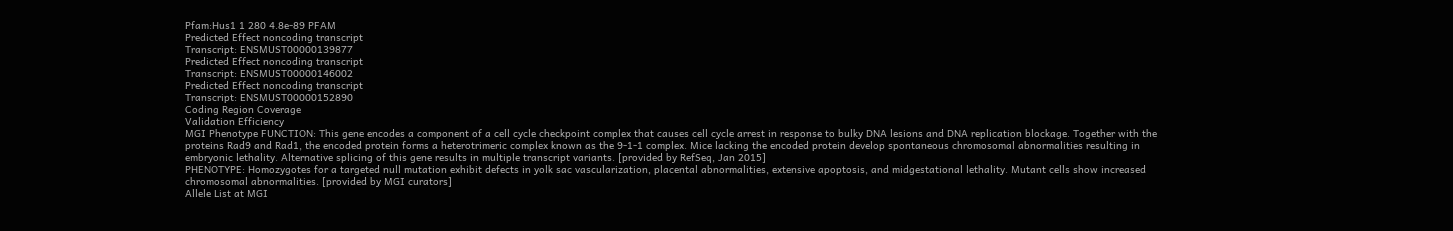Pfam:Hus1 1 280 4.8e-89 PFAM
Predicted Effect noncoding transcript
Transcript: ENSMUST00000139877
Predicted Effect noncoding transcript
Transcript: ENSMUST00000146002
Predicted Effect noncoding transcript
Transcript: ENSMUST00000152890
Coding Region Coverage
Validation Efficiency
MGI Phenotype FUNCTION: This gene encodes a component of a cell cycle checkpoint complex that causes cell cycle arrest in response to bulky DNA lesions and DNA replication blockage. Together with the proteins Rad9 and Rad1, the encoded protein forms a heterotrimeric complex known as the 9-1-1 complex. Mice lacking the encoded protein develop spontaneous chromosomal abnormalities resulting in embryonic lethality. Alternative splicing of this gene results in multiple transcript variants. [provided by RefSeq, Jan 2015]
PHENOTYPE: Homozygotes for a targeted null mutation exhibit defects in yolk sac vascularization, placental abnormalities, extensive apoptosis, and midgestational lethality. Mutant cells show increased chromosomal abnormalities. [provided by MGI curators]
Allele List at MGI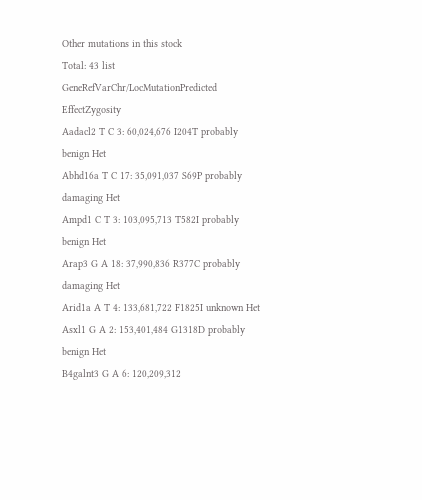Other mutations in this stock
Total: 43 list
GeneRefVarChr/LocMutationPredicted EffectZygosity
Aadacl2 T C 3: 60,024,676 I204T probably benign Het
Abhd16a T C 17: 35,091,037 S69P probably damaging Het
Ampd1 C T 3: 103,095,713 T582I probably benign Het
Arap3 G A 18: 37,990,836 R377C probably damaging Het
Arid1a A T 4: 133,681,722 F1825I unknown Het
Asxl1 G A 2: 153,401,484 G1318D probably benign Het
B4galnt3 G A 6: 120,209,312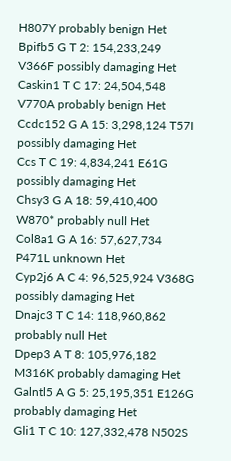H807Y probably benign Het
Bpifb5 G T 2: 154,233,249 V366F possibly damaging Het
Caskin1 T C 17: 24,504,548 V770A probably benign Het
Ccdc152 G A 15: 3,298,124 T57I possibly damaging Het
Ccs T C 19: 4,834,241 E61G possibly damaging Het
Chsy3 G A 18: 59,410,400 W870* probably null Het
Col8a1 G A 16: 57,627,734 P471L unknown Het
Cyp2j6 A C 4: 96,525,924 V368G possibly damaging Het
Dnajc3 T C 14: 118,960,862 probably null Het
Dpep3 A T 8: 105,976,182 M316K probably damaging Het
Galntl5 A G 5: 25,195,351 E126G probably damaging Het
Gli1 T C 10: 127,332,478 N502S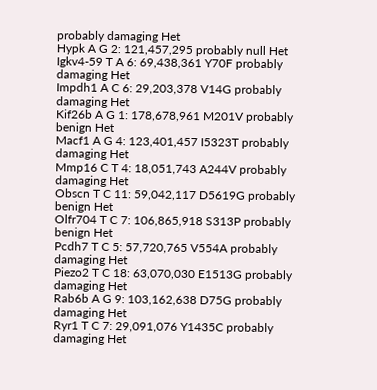probably damaging Het
Hypk A G 2: 121,457,295 probably null Het
Igkv4-59 T A 6: 69,438,361 Y70F probably damaging Het
Impdh1 A C 6: 29,203,378 V14G probably damaging Het
Kif26b A G 1: 178,678,961 M201V probably benign Het
Macf1 A G 4: 123,401,457 I5323T probably damaging Het
Mmp16 C T 4: 18,051,743 A244V probably damaging Het
Obscn T C 11: 59,042,117 D5619G probably benign Het
Olfr704 T C 7: 106,865,918 S313P probably benign Het
Pcdh7 T C 5: 57,720,765 V554A probably damaging Het
Piezo2 T C 18: 63,070,030 E1513G probably damaging Het
Rab6b A G 9: 103,162,638 D75G probably damaging Het
Ryr1 T C 7: 29,091,076 Y1435C probably damaging Het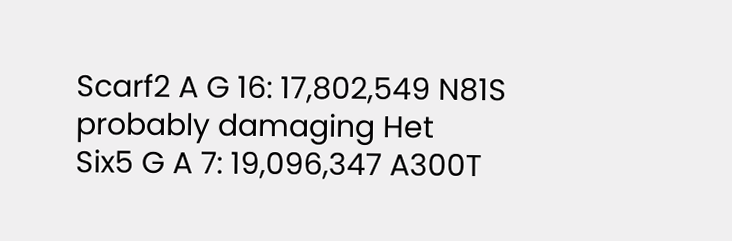Scarf2 A G 16: 17,802,549 N81S probably damaging Het
Six5 G A 7: 19,096,347 A300T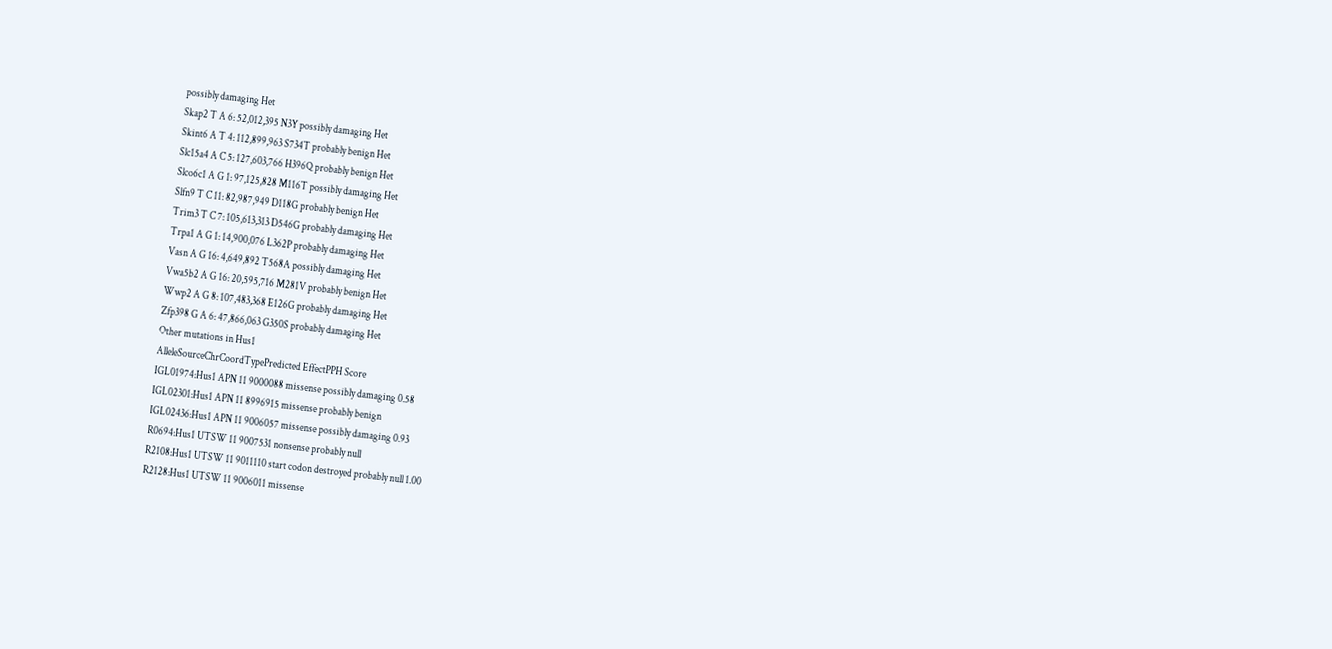possibly damaging Het
Skap2 T A 6: 52,012,395 N3Y possibly damaging Het
Skint6 A T 4: 112,899,963 S734T probably benign Het
Slc15a4 A C 5: 127,603,766 H396Q probably benign Het
Slco6c1 A G 1: 97,125,828 M116T possibly damaging Het
Slfn9 T C 11: 82,987,949 D118G probably benign Het
Trim3 T C 7: 105,613,313 D546G probably damaging Het
Trpa1 A G 1: 14,900,076 L362P probably damaging Het
Vasn A G 16: 4,649,892 T568A possibly damaging Het
Vwa5b2 A G 16: 20,595,716 M281V probably benign Het
Wwp2 A G 8: 107,483,368 E126G probably damaging Het
Zfp398 G A 6: 47,866,063 G350S probably damaging Het
Other mutations in Hus1
AlleleSourceChrCoordTypePredicted EffectPPH Score
IGL01974:Hus1 APN 11 9000088 missense possibly damaging 0.58
IGL02301:Hus1 APN 11 8996915 missense probably benign
IGL02436:Hus1 APN 11 9006057 missense possibly damaging 0.93
R0694:Hus1 UTSW 11 9007531 nonsense probably null
R2108:Hus1 UTSW 11 9011110 start codon destroyed probably null 1.00
R2128:Hus1 UTSW 11 9006011 missense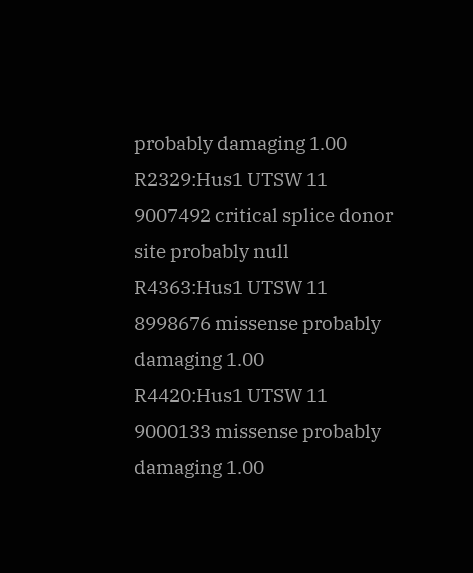probably damaging 1.00
R2329:Hus1 UTSW 11 9007492 critical splice donor site probably null
R4363:Hus1 UTSW 11 8998676 missense probably damaging 1.00
R4420:Hus1 UTSW 11 9000133 missense probably damaging 1.00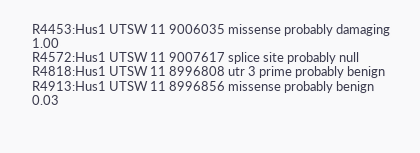R4453:Hus1 UTSW 11 9006035 missense probably damaging 1.00
R4572:Hus1 UTSW 11 9007617 splice site probably null
R4818:Hus1 UTSW 11 8996808 utr 3 prime probably benign
R4913:Hus1 UTSW 11 8996856 missense probably benign 0.03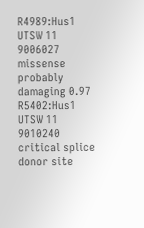R4989:Hus1 UTSW 11 9006027 missense probably damaging 0.97
R5402:Hus1 UTSW 11 9010240 critical splice donor site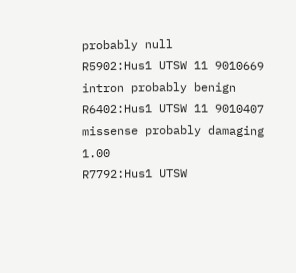probably null
R5902:Hus1 UTSW 11 9010669 intron probably benign
R6402:Hus1 UTSW 11 9010407 missense probably damaging 1.00
R7792:Hus1 UTSW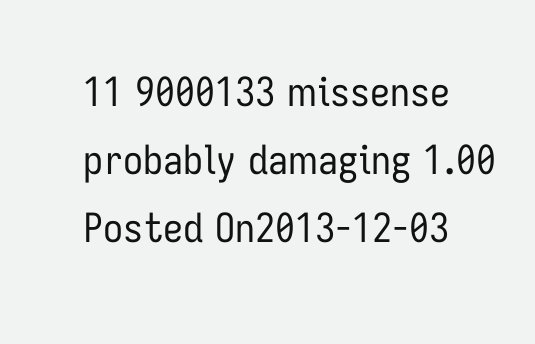11 9000133 missense probably damaging 1.00
Posted On2013-12-03